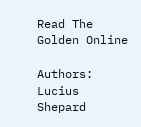Read The Golden Online

Authors: Lucius Shepard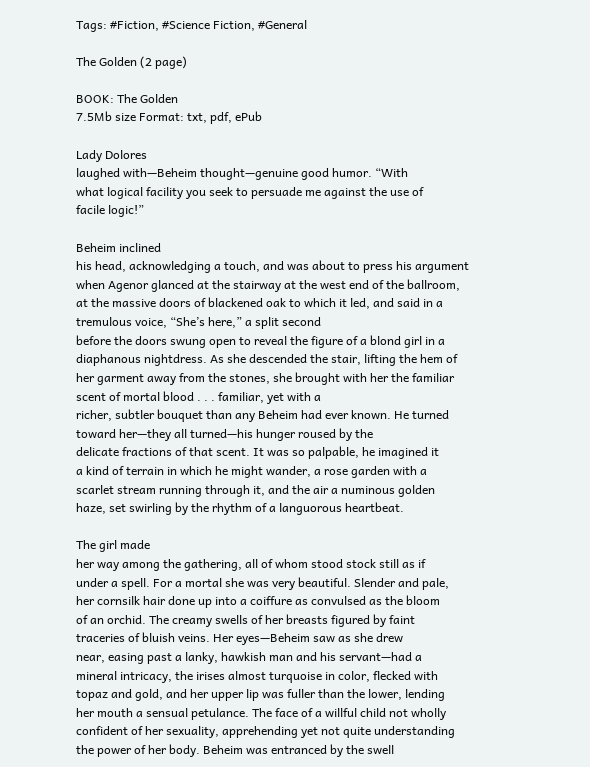Tags: #Fiction, #Science Fiction, #General

The Golden (2 page)

BOOK: The Golden
7.5Mb size Format: txt, pdf, ePub

Lady Dolores
laughed with—Beheim thought—genuine good humor. “With
what logical facility you seek to persuade me against the use of
facile logic!”

Beheim inclined
his head, acknowledging a touch, and was about to press his argument
when Agenor glanced at the stairway at the west end of the ballroom,
at the massive doors of blackened oak to which it led, and said in a
tremulous voice, “She’s here,” a split second
before the doors swung open to reveal the figure of a blond girl in a
diaphanous nightdress. As she descended the stair, lifting the hem of
her garment away from the stones, she brought with her the familiar
scent of mortal blood . . . familiar, yet with a
richer, subtler bouquet than any Beheim had ever known. He turned
toward her—they all turned—his hunger roused by the
delicate fractions of that scent. It was so palpable, he imagined it
a kind of terrain in which he might wander, a rose garden with a
scarlet stream running through it, and the air a numinous golden
haze, set swirling by the rhythm of a languorous heartbeat.

The girl made
her way among the gathering, all of whom stood stock still as if
under a spell. For a mortal she was very beautiful. Slender and pale,
her cornsilk hair done up into a coiffure as convulsed as the bloom
of an orchid. The creamy swells of her breasts figured by faint
traceries of bluish veins. Her eyes—Beheim saw as she drew
near, easing past a lanky, hawkish man and his servant—had a
mineral intricacy, the irises almost turquoise in color, flecked with
topaz and gold, and her upper lip was fuller than the lower, lending
her mouth a sensual petulance. The face of a willful child not wholly
confident of her sexuality, apprehending yet not quite understanding
the power of her body. Beheim was entranced by the swell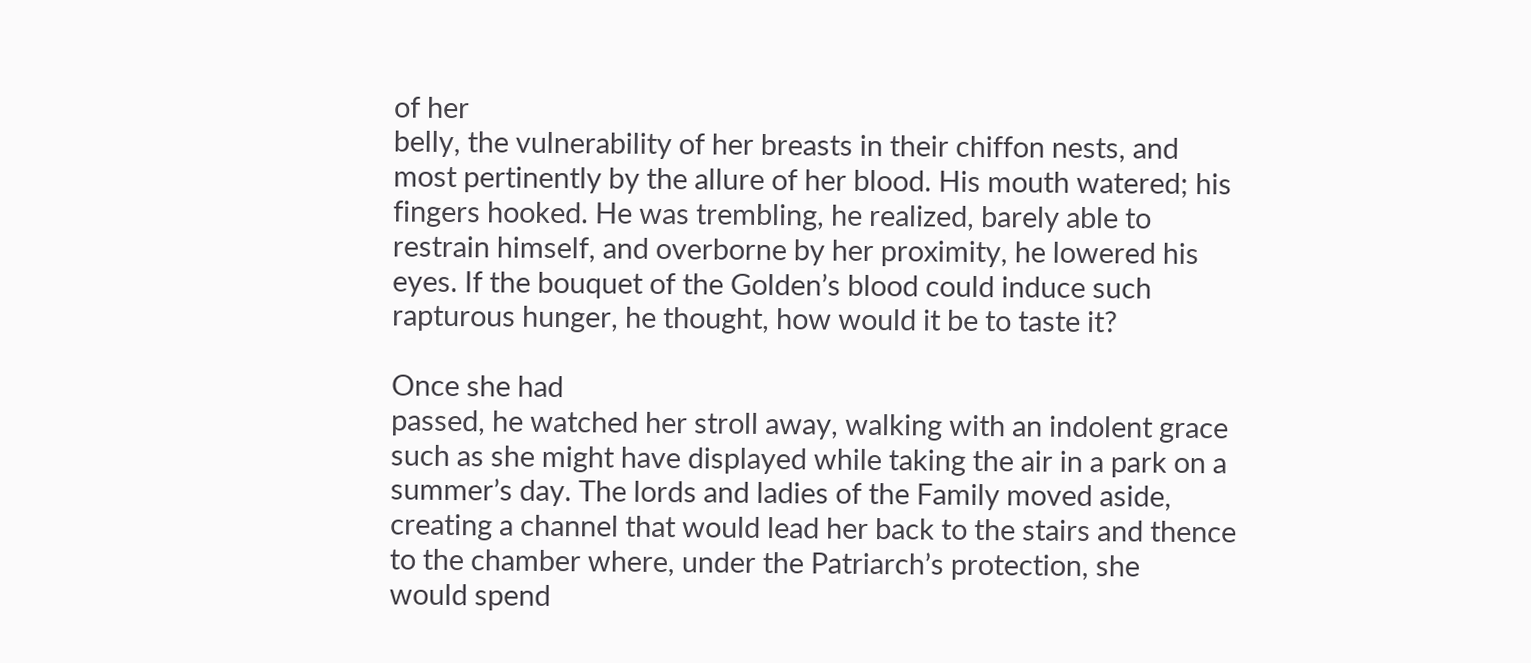of her
belly, the vulnerability of her breasts in their chiffon nests, and
most pertinently by the allure of her blood. His mouth watered; his
fingers hooked. He was trembling, he realized, barely able to
restrain himself, and overborne by her proximity, he lowered his
eyes. If the bouquet of the Golden’s blood could induce such
rapturous hunger, he thought, how would it be to taste it?

Once she had
passed, he watched her stroll away, walking with an indolent grace
such as she might have displayed while taking the air in a park on a
summer’s day. The lords and ladies of the Family moved aside,
creating a channel that would lead her back to the stairs and thence
to the chamber where, under the Patriarch’s protection, she
would spend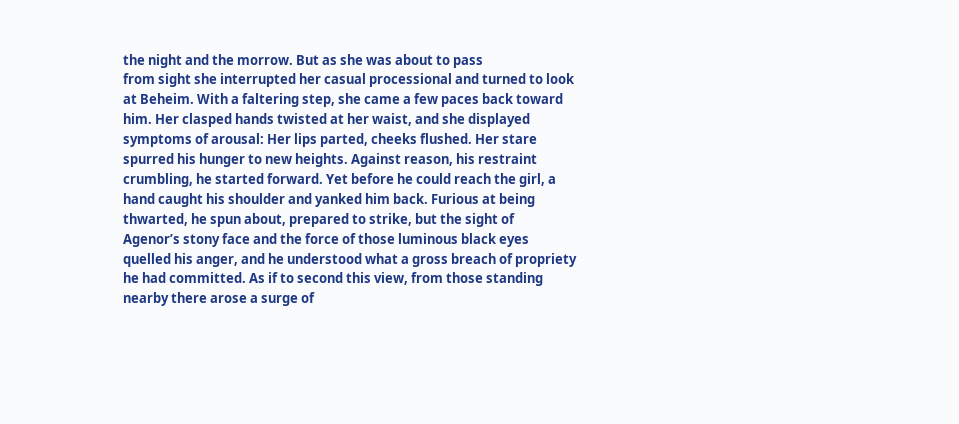the night and the morrow. But as she was about to pass
from sight she interrupted her casual processional and turned to look
at Beheim. With a faltering step, she came a few paces back toward
him. Her clasped hands twisted at her waist, and she displayed
symptoms of arousal: Her lips parted, cheeks flushed. Her stare
spurred his hunger to new heights. Against reason, his restraint
crumbling, he started forward. Yet before he could reach the girl, a
hand caught his shoulder and yanked him back. Furious at being
thwarted, he spun about, prepared to strike, but the sight of
Agenor’s stony face and the force of those luminous black eyes
quelled his anger, and he understood what a gross breach of propriety
he had committed. As if to second this view, from those standing
nearby there arose a surge of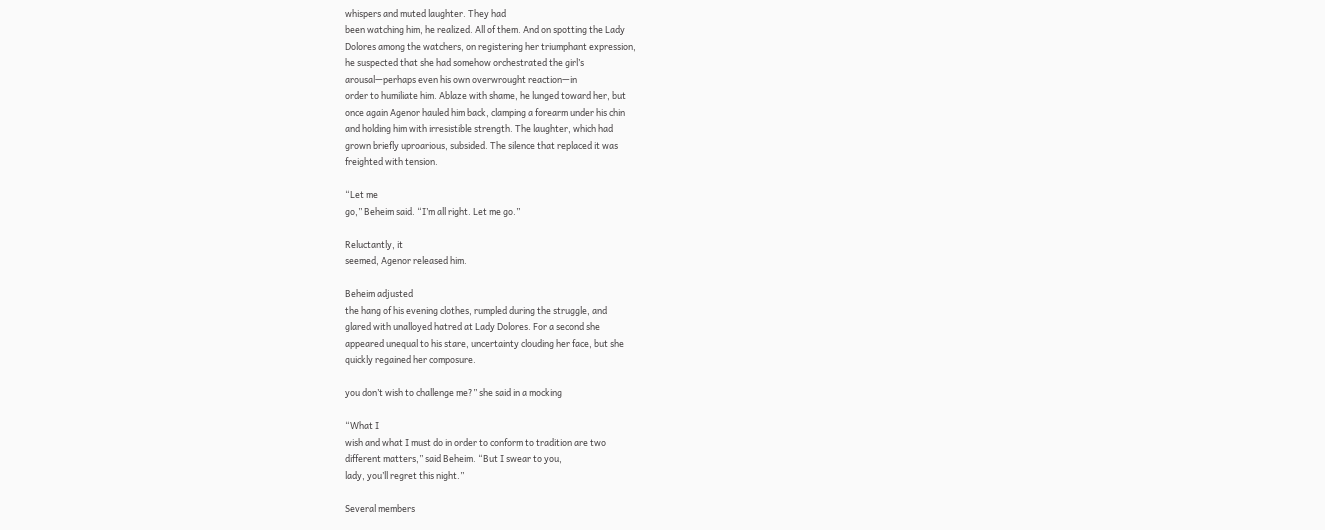whispers and muted laughter. They had
been watching him, he realized. All of them. And on spotting the Lady
Dolores among the watchers, on registering her triumphant expression,
he suspected that she had somehow orchestrated the girl’s
arousal—perhaps even his own overwrought reaction—in
order to humiliate him. Ablaze with shame, he lunged toward her, but
once again Agenor hauled him back, clamping a forearm under his chin
and holding him with irresistible strength. The laughter, which had
grown briefly uproarious, subsided. The silence that replaced it was
freighted with tension.

“Let me
go,” Beheim said. “I’m all right. Let me go.”

Reluctantly, it
seemed, Agenor released him.

Beheim adjusted
the hang of his evening clothes, rumpled during the struggle, and
glared with unalloyed hatred at Lady Dolores. For a second she
appeared unequal to his stare, uncertainty clouding her face, but she
quickly regained her composure.

you don’t wish to challenge me?” she said in a mocking

“What I
wish and what I must do in order to conform to tradition are two
different matters,” said Beheim. “But I swear to you,
lady, you’ll regret this night.”

Several members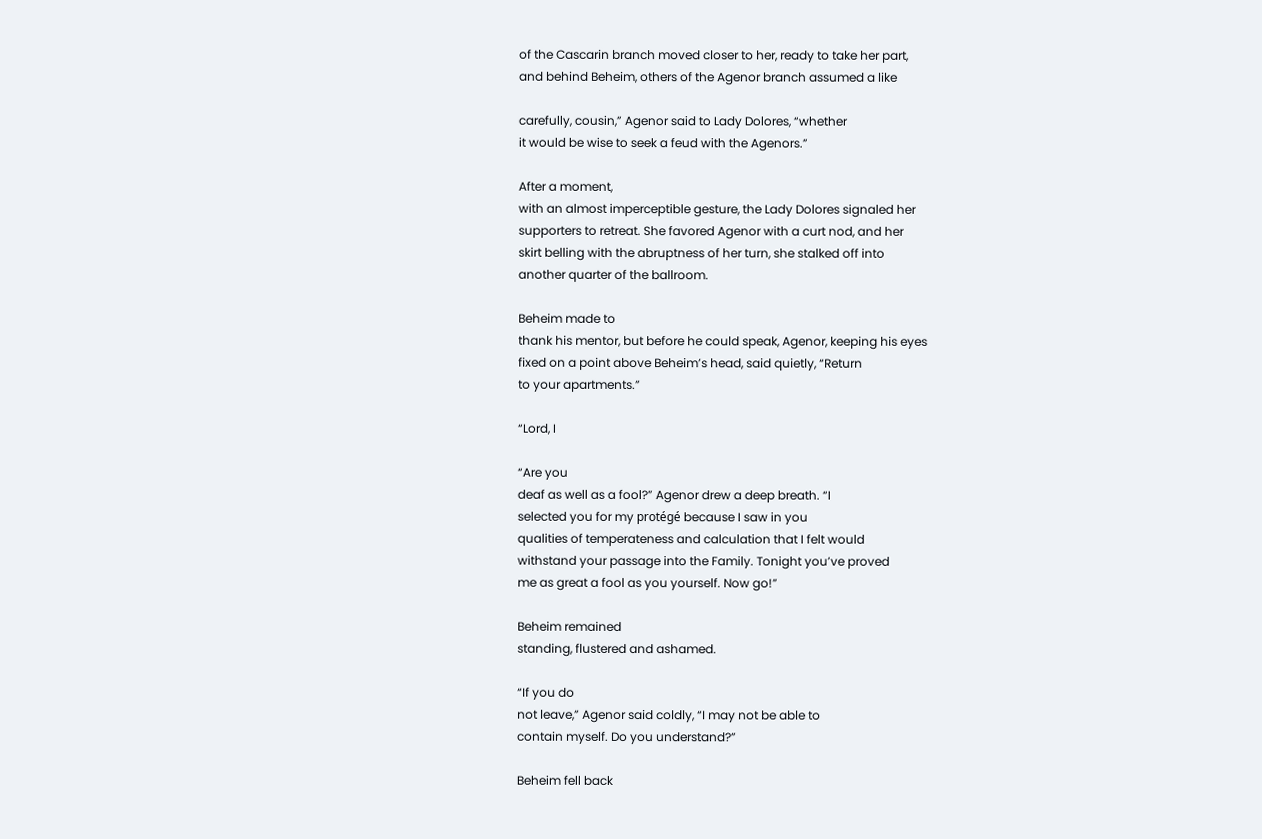of the Cascarin branch moved closer to her, ready to take her part,
and behind Beheim, others of the Agenor branch assumed a like

carefully, cousin,” Agenor said to Lady Dolores, “whether
it would be wise to seek a feud with the Agenors.”

After a moment,
with an almost imperceptible gesture, the Lady Dolores signaled her
supporters to retreat. She favored Agenor with a curt nod, and her
skirt belling with the abruptness of her turn, she stalked off into
another quarter of the ballroom.

Beheim made to
thank his mentor, but before he could speak, Agenor, keeping his eyes
fixed on a point above Beheim’s head, said quietly, “Return
to your apartments.”

“Lord, I

“Are you
deaf as well as a fool?” Agenor drew a deep breath. “I
selected you for my protégé because I saw in you
qualities of temperateness and calculation that I felt would
withstand your passage into the Family. Tonight you’ve proved
me as great a fool as you yourself. Now go!”

Beheim remained
standing, flustered and ashamed.

“If you do
not leave,” Agenor said coldly, “I may not be able to
contain myself. Do you understand?”

Beheim fell back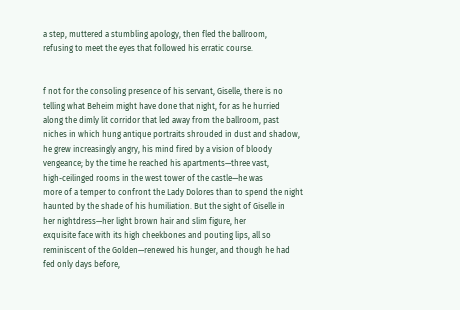a step, muttered a stumbling apology, then fled the ballroom,
refusing to meet the eyes that followed his erratic course.


f not for the consoling presence of his servant, Giselle, there is no
telling what Beheim might have done that night, for as he hurried
along the dimly lit corridor that led away from the ballroom, past
niches in which hung antique portraits shrouded in dust and shadow,
he grew increasingly angry, his mind fired by a vision of bloody
vengeance; by the time he reached his apartments—three vast,
high-ceilinged rooms in the west tower of the castle—he was
more of a temper to confront the Lady Dolores than to spend the night
haunted by the shade of his humiliation. But the sight of Giselle in
her nightdress—her light brown hair and slim figure, her
exquisite face with its high cheekbones and pouting lips, all so
reminiscent of the Golden—renewed his hunger, and though he had
fed only days before,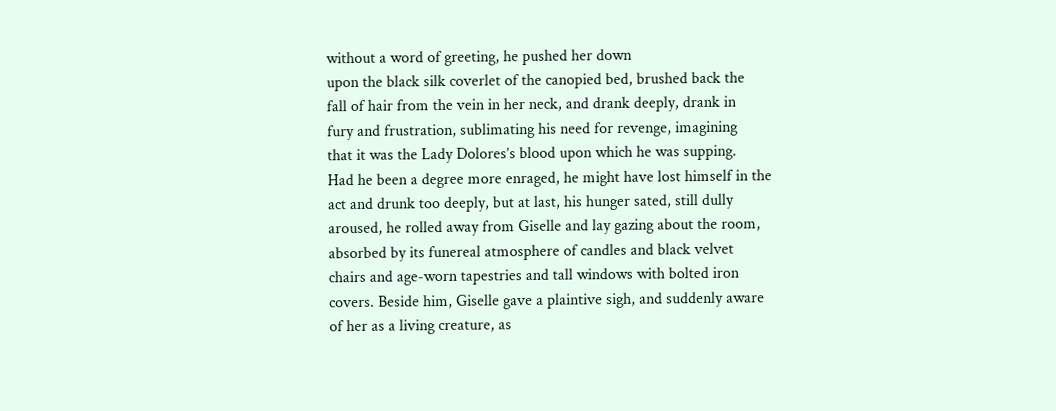without a word of greeting, he pushed her down
upon the black silk coverlet of the canopied bed, brushed back the
fall of hair from the vein in her neck, and drank deeply, drank in
fury and frustration, sublimating his need for revenge, imagining
that it was the Lady Dolores’s blood upon which he was supping.
Had he been a degree more enraged, he might have lost himself in the
act and drunk too deeply, but at last, his hunger sated, still dully
aroused, he rolled away from Giselle and lay gazing about the room,
absorbed by its funereal atmosphere of candles and black velvet
chairs and age-worn tapestries and tall windows with bolted iron
covers. Beside him, Giselle gave a plaintive sigh, and suddenly aware
of her as a living creature, as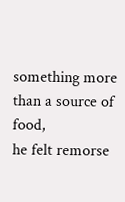something more than a source of food,
he felt remorse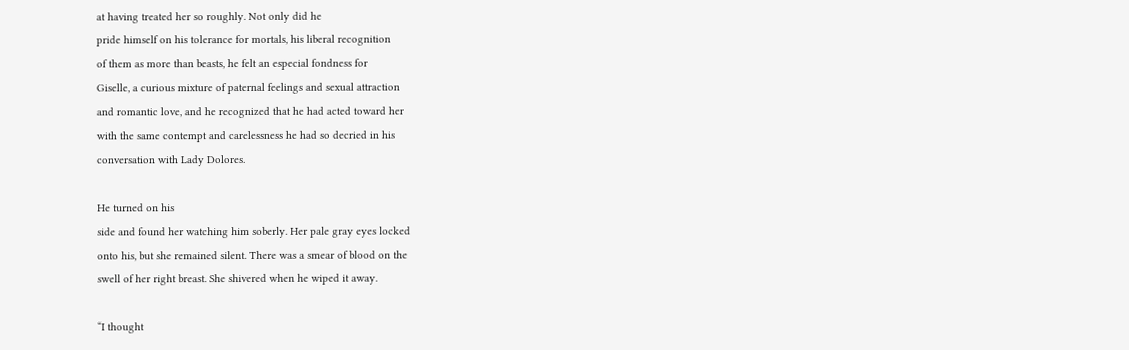at having treated her so roughly. Not only did he
pride himself on his tolerance for mortals, his liberal recognition
of them as more than beasts, he felt an especial fondness for
Giselle, a curious mixture of paternal feelings and sexual attraction
and romantic love, and he recognized that he had acted toward her
with the same contempt and carelessness he had so decried in his
conversation with Lady Dolores.

He turned on his
side and found her watching him soberly. Her pale gray eyes locked
onto his, but she remained silent. There was a smear of blood on the
swell of her right breast. She shivered when he wiped it away.

“I thought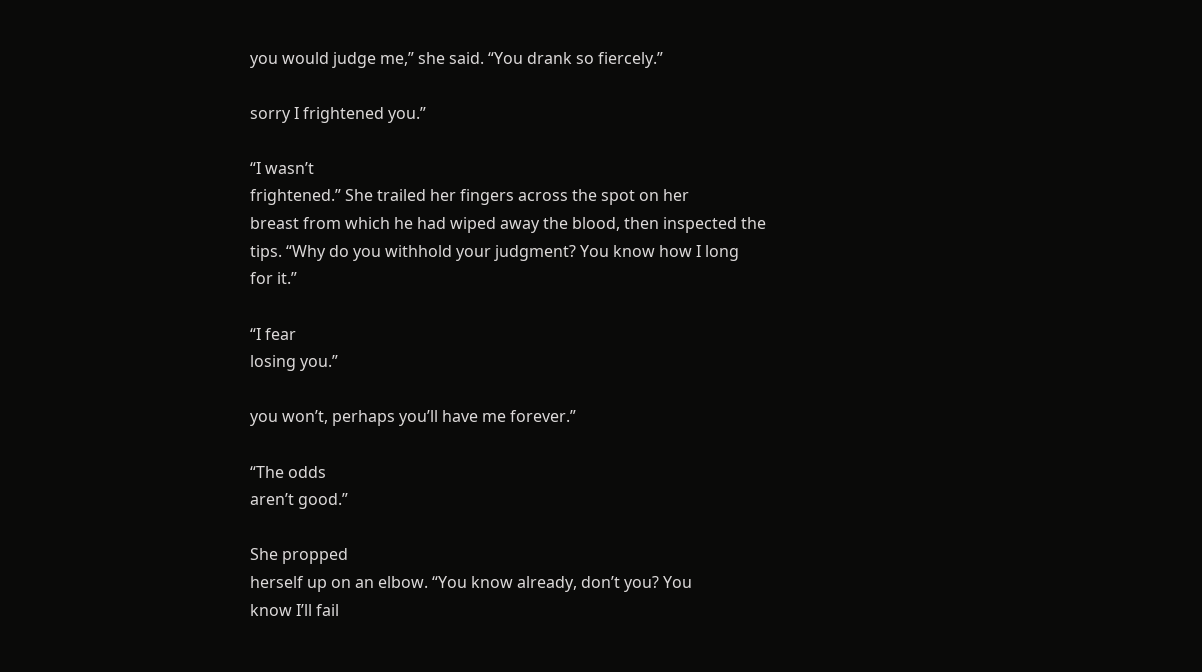you would judge me,” she said. “You drank so fiercely.”

sorry I frightened you.”

“I wasn’t
frightened.” She trailed her fingers across the spot on her
breast from which he had wiped away the blood, then inspected the
tips. “Why do you withhold your judgment? You know how I long
for it.”

“I fear
losing you.”

you won’t, perhaps you’ll have me forever.”

“The odds
aren’t good.”

She propped
herself up on an elbow. “You know already, don’t you? You
know I’ll fail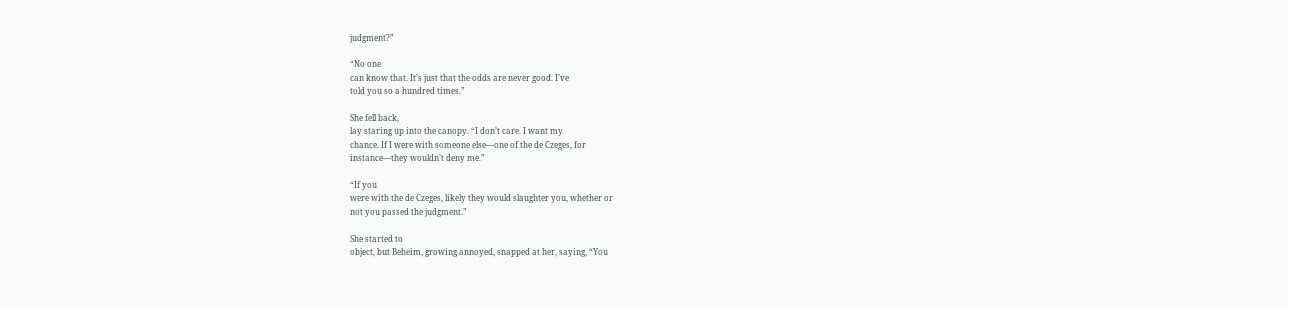judgment?”

“No one
can know that. It’s just that the odds are never good. I’ve
told you so a hundred times.”

She fell back,
lay staring up into the canopy. “I don’t care. I want my
chance. If I were with someone else—one of the de Czeges, for
instance—they wouldn’t deny me.”

“If you
were with the de Czeges, likely they would slaughter you, whether or
not you passed the judgment.”

She started to
object, but Beheim, growing annoyed, snapped at her, saying, “You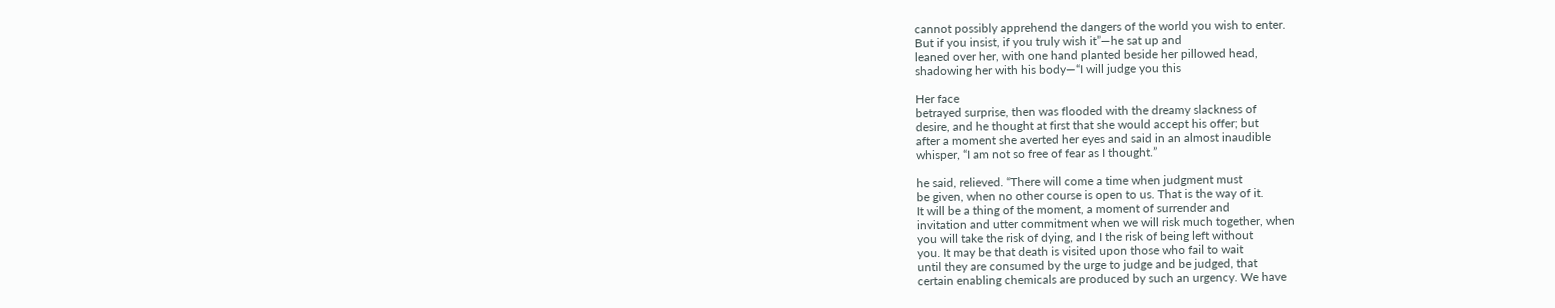cannot possibly apprehend the dangers of the world you wish to enter.
But if you insist, if you truly wish it”—he sat up and
leaned over her, with one hand planted beside her pillowed head,
shadowing her with his body—“I will judge you this

Her face
betrayed surprise, then was flooded with the dreamy slackness of
desire, and he thought at first that she would accept his offer; but
after a moment she averted her eyes and said in an almost inaudible
whisper, “I am not so free of fear as I thought.”

he said, relieved. “There will come a time when judgment must
be given, when no other course is open to us. That is the way of it.
It will be a thing of the moment, a moment of surrender and
invitation and utter commitment when we will risk much together, when
you will take the risk of dying, and I the risk of being left without
you. It may be that death is visited upon those who fail to wait
until they are consumed by the urge to judge and be judged, that
certain enabling chemicals are produced by such an urgency. We have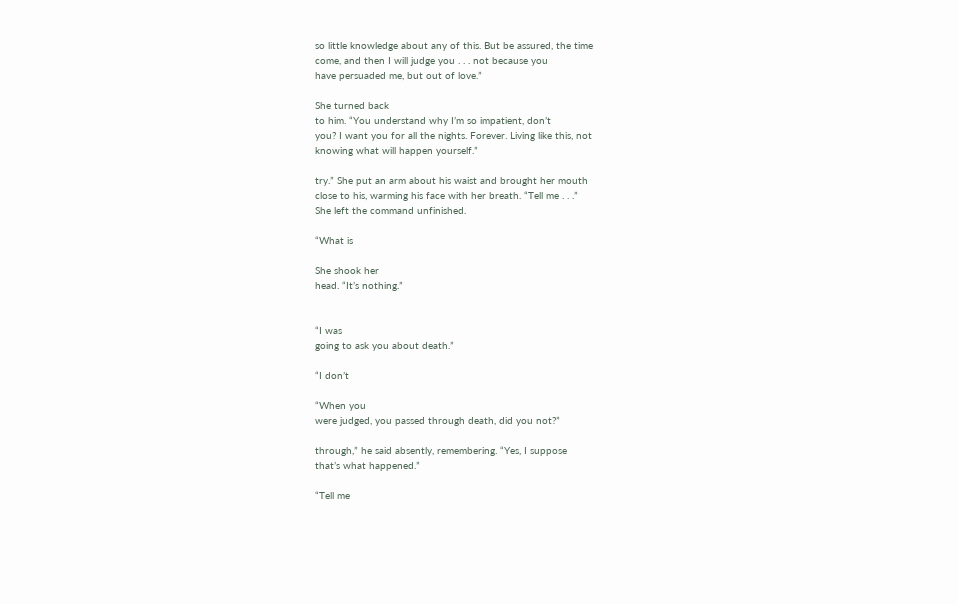so little knowledge about any of this. But be assured, the time
come, and then I will judge you . . . not because you
have persuaded me, but out of love.”

She turned back
to him. “You understand why I’m so impatient, don’t
you? I want you for all the nights. Forever. Living like this, not
knowing what will happen yourself.”

try.” She put an arm about his waist and brought her mouth
close to his, warming his face with her breath. “Tell me . . .”
She left the command unfinished.

“What is

She shook her
head. “It’s nothing.”


“I was
going to ask you about death.”

“I don’t

“When you
were judged, you passed through death, did you not?”

through,” he said absently, remembering. “Yes, I suppose
that’s what happened.”

“Tell me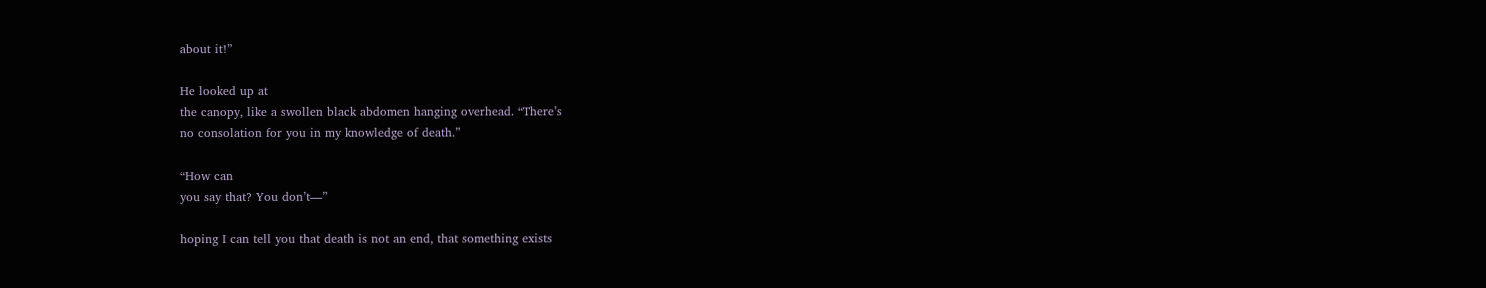about it!”

He looked up at
the canopy, like a swollen black abdomen hanging overhead. “There’s
no consolation for you in my knowledge of death.”

“How can
you say that? You don’t—”

hoping I can tell you that death is not an end, that something exists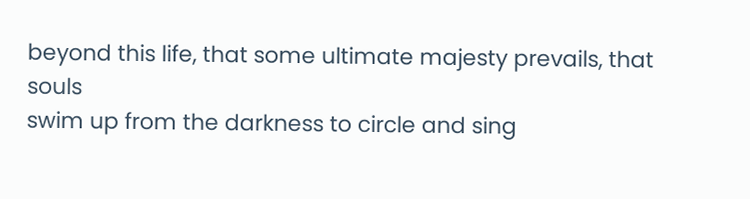beyond this life, that some ultimate majesty prevails, that souls
swim up from the darkness to circle and sing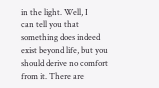in the light. Well, I
can tell you that something does indeed exist beyond life, but you
should derive no comfort from it. There are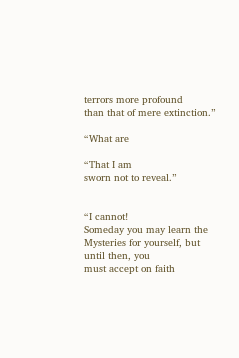terrors more profound
than that of mere extinction.”

“What are

“That I am
sworn not to reveal.”


“I cannot!
Someday you may learn the Mysteries for yourself, but until then, you
must accept on faith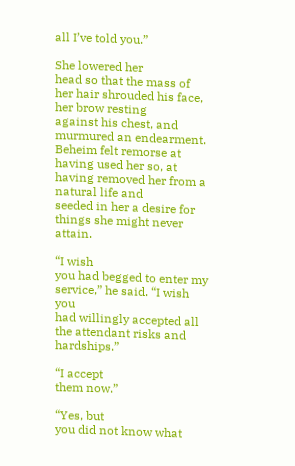all I’ve told you.”

She lowered her
head so that the mass of her hair shrouded his face, her brow resting
against his chest, and murmured an endearment. Beheim felt remorse at
having used her so, at having removed her from a natural life and
seeded in her a desire for things she might never attain.

“I wish
you had begged to enter my service,” he said. “I wish you
had willingly accepted all the attendant risks and hardships.”

“I accept
them now.”

“Yes, but
you did not know what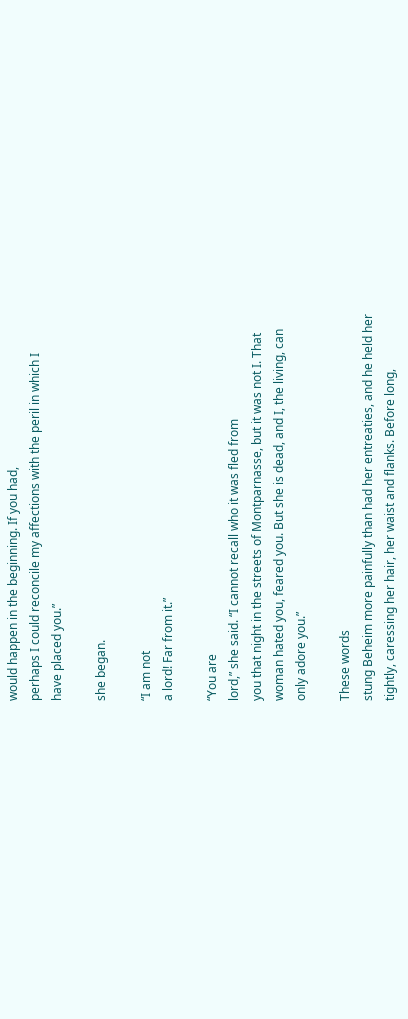would happen in the beginning. If you had,
perhaps I could reconcile my affections with the peril in which I
have placed you.”

she began.

“I am not
a lord! Far from it.”

“You are
lord,” she said. “I cannot recall who it was fled from
you that night in the streets of Montparnasse, but it was not I. That
woman hated you, feared you. But she is dead, and I, the living, can
only adore you.”

These words
stung Beheim more painfully than had her entreaties, and he held her
tightly, caressing her hair, her waist and flanks. Before long,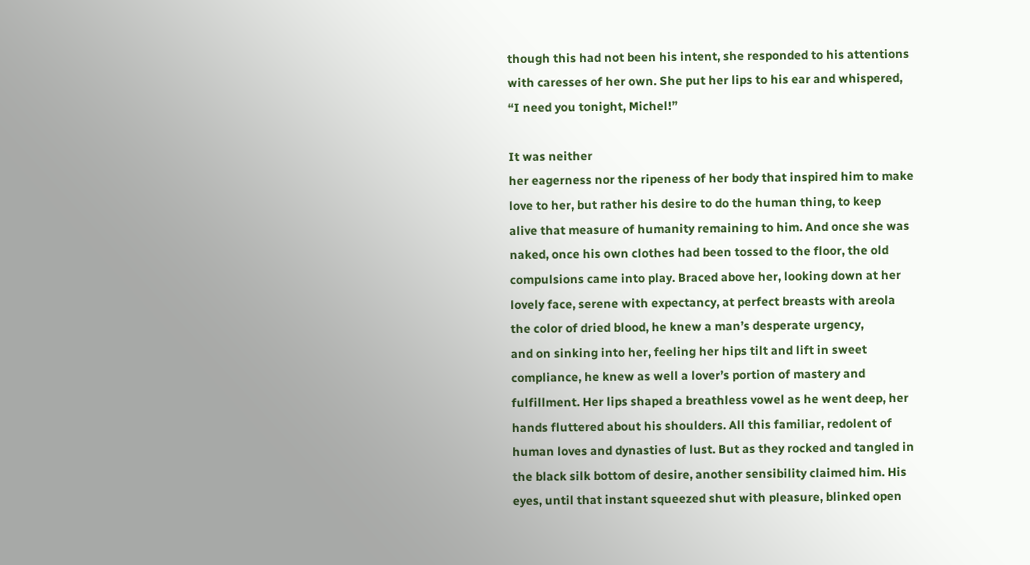though this had not been his intent, she responded to his attentions
with caresses of her own. She put her lips to his ear and whispered,
“I need you tonight, Michel!”

It was neither
her eagerness nor the ripeness of her body that inspired him to make
love to her, but rather his desire to do the human thing, to keep
alive that measure of humanity remaining to him. And once she was
naked, once his own clothes had been tossed to the floor, the old
compulsions came into play. Braced above her, looking down at her
lovely face, serene with expectancy, at perfect breasts with areola
the color of dried blood, he knew a man’s desperate urgency,
and on sinking into her, feeling her hips tilt and lift in sweet
compliance, he knew as well a lover’s portion of mastery and
fulfillment. Her lips shaped a breathless vowel as he went deep, her
hands fluttered about his shoulders. All this familiar, redolent of
human loves and dynasties of lust. But as they rocked and tangled in
the black silk bottom of desire, another sensibility claimed him. His
eyes, until that instant squeezed shut with pleasure, blinked open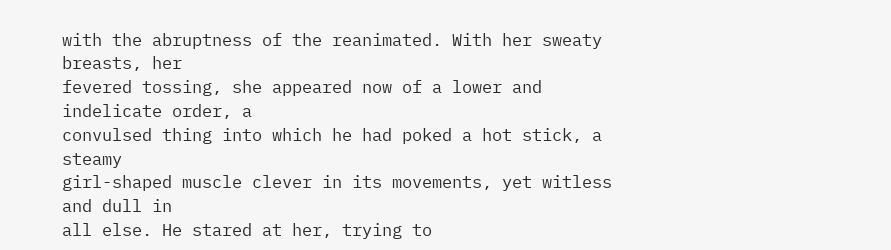with the abruptness of the reanimated. With her sweaty breasts, her
fevered tossing, she appeared now of a lower and indelicate order, a
convulsed thing into which he had poked a hot stick, a steamy
girl-shaped muscle clever in its movements, yet witless and dull in
all else. He stared at her, trying to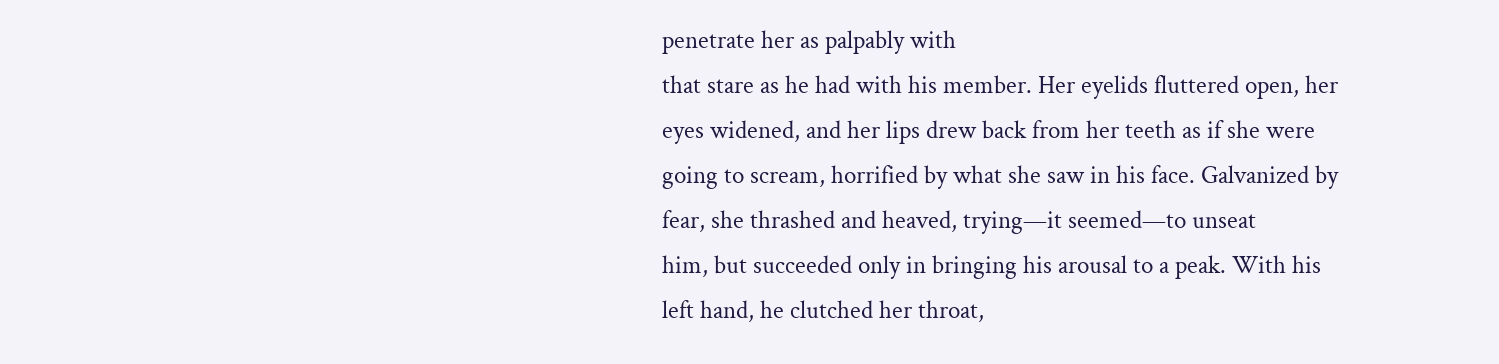penetrate her as palpably with
that stare as he had with his member. Her eyelids fluttered open, her
eyes widened, and her lips drew back from her teeth as if she were
going to scream, horrified by what she saw in his face. Galvanized by
fear, she thrashed and heaved, trying—it seemed—to unseat
him, but succeeded only in bringing his arousal to a peak. With his
left hand, he clutched her throat,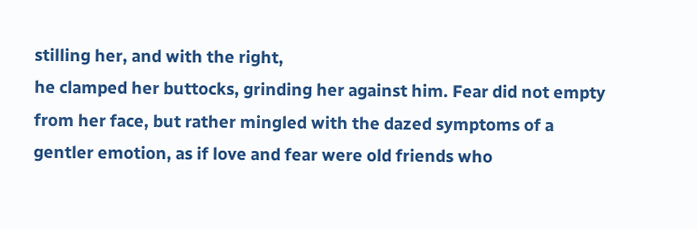stilling her, and with the right,
he clamped her buttocks, grinding her against him. Fear did not empty
from her face, but rather mingled with the dazed symptoms of a
gentler emotion, as if love and fear were old friends who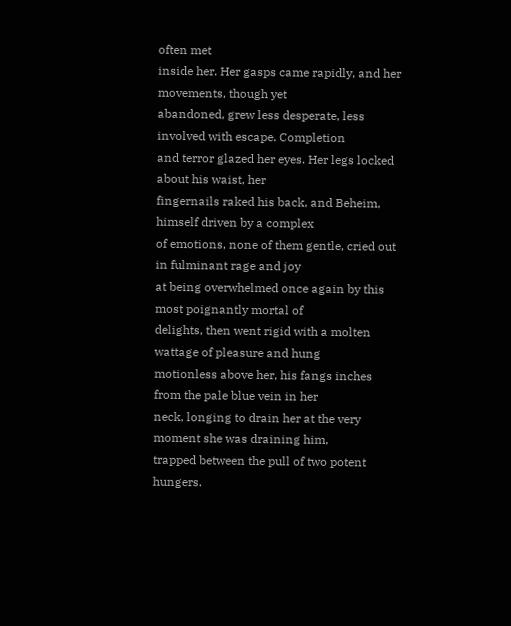often met
inside her. Her gasps came rapidly, and her movements, though yet
abandoned, grew less desperate, less involved with escape. Completion
and terror glazed her eyes. Her legs locked about his waist, her
fingernails raked his back, and Beheim, himself driven by a complex
of emotions, none of them gentle, cried out in fulminant rage and joy
at being overwhelmed once again by this most poignantly mortal of
delights, then went rigid with a molten wattage of pleasure and hung
motionless above her, his fangs inches from the pale blue vein in her
neck, longing to drain her at the very moment she was draining him,
trapped between the pull of two potent hungers.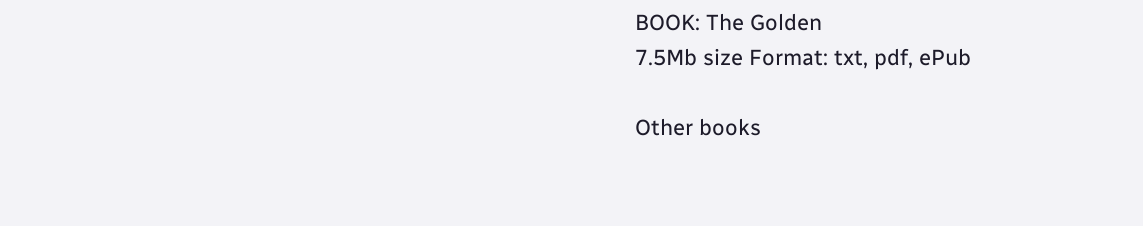BOOK: The Golden
7.5Mb size Format: txt, pdf, ePub

Other books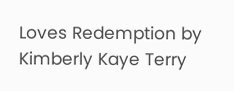Loves Redemption by Kimberly Kaye Terry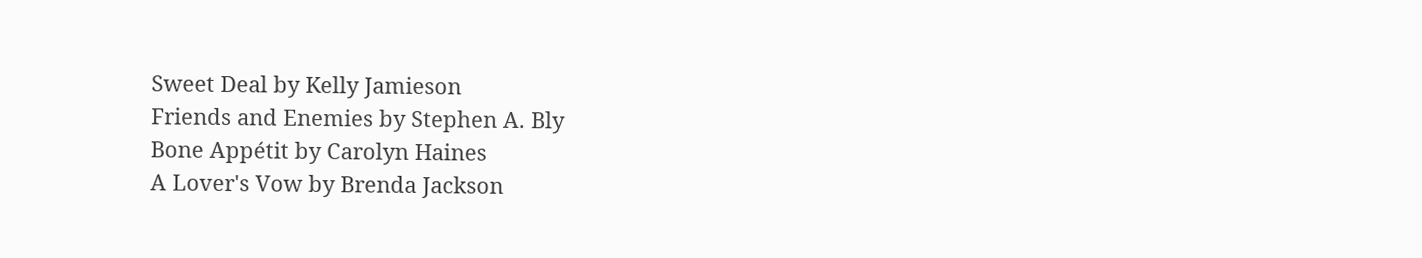Sweet Deal by Kelly Jamieson
Friends and Enemies by Stephen A. Bly
Bone Appétit by Carolyn Haines
A Lover's Vow by Brenda Jackson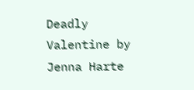Deadly Valentine by Jenna Harte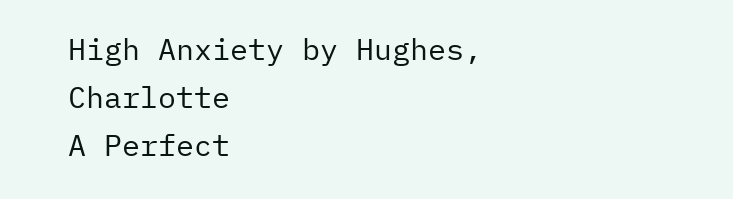High Anxiety by Hughes, Charlotte
A Perfect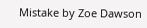Mistake by Zoe Dawson